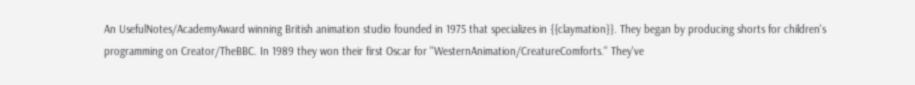An UsefulNotes/AcademyAward winning British animation studio founded in 1975 that specializes in {{claymation}}. They began by producing shorts for children's programming on Creator/TheBBC. In 1989 they won their first Oscar for ''WesternAnimation/CreatureComforts.'' They've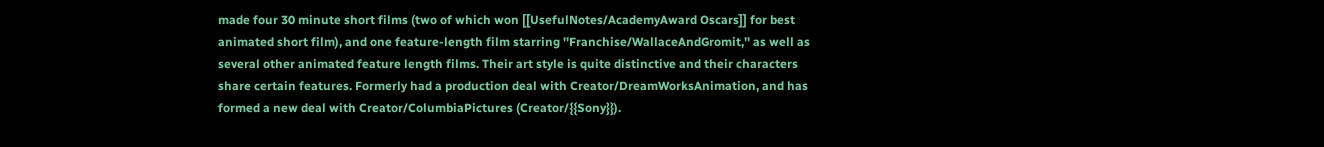made four 30 minute short films (two of which won [[UsefulNotes/AcademyAward Oscars]] for best animated short film), and one feature-length film starring ''Franchise/WallaceAndGromit,'' as well as several other animated feature length films. Their art style is quite distinctive and their characters share certain features. Formerly had a production deal with Creator/DreamWorksAnimation, and has formed a new deal with Creator/ColumbiaPictures (Creator/{{Sony}}).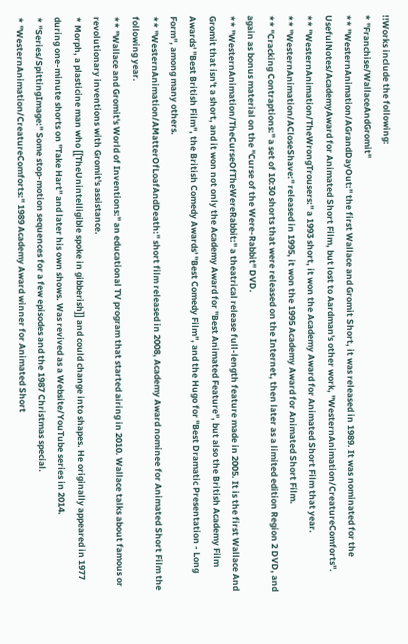!!Works include the following:
* ''Franchise/WallaceAndGromit''
** ''WesternAnimation/AGrandDayOut:'' the first Wallace and Gromit Short, it was released in 1989. It was nominated for the UsefulNotes/AcademyAward for Animated Short Film, but lost to Aardman's other work, ''WesternAnimation/CreatureComforts''.
** ''WesternAnimation/TheWrongTrousers:'' a 1993 short, it won the Academy Award for Animated Short Film that year.
** ''WesternAnimation/ACloseShave:'' released in 1995, it won the 1995 Academy Award for Animated Short Film.
** ''Cracking Contraptions:'' a set of 10:30 shorts that were released on the Internet, then later as a limited edition Region 2 DVD, and again as bonus material on the ''Curse of the Were-Rabbit'' DVD.
** ''WesternAnimation/TheCurseOfTheWereRabbit:'' a theatrical release full-length feature made in 2005. It is the first Wallace And Gromit that isn't a short, and it won not only the Academy Award for "Best Animated Feature", but also the British Academy Film Awards' "Best British Film", the British Comedy Awards' "Best Comedy Film", and the Hugo for "Best Dramatic Presentation - Long Form", among many others.
** ''WesternAnimation/AMatterOfLoafAndDeath:'' short film released in 2008, Academy Award nominee for Animated Short Film the following year.
** ''Wallace and Gromit's World of Inventions:'' an educational TV program that started airing in 2010. Wallace talks about famous or revolutionary inventions with Gromit's assistance.
* Morph, a plasticine man who [[TheUnintelligible spoke in gibberish]] and could change into shapes. He originally appeared in 1977 during one-minute shorts on ''Take Hart'' and later his own shows. Was revived as a Website/YouTube series in 2014.
* ''Series/SpittingImage:'' Some stop-motion sequences for a few episodes and the 1987 Christmas special.
* ''WesternAnimation/CreatureComforts:'' 1989 Academy Award winner for Animated Short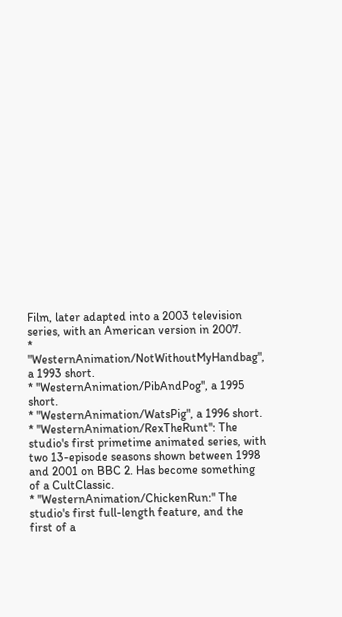Film, later adapted into a 2003 television series, with an American version in 2007.
* "WesternAnimation/NotWithoutMyHandbag", a 1993 short.
* ''WesternAnimation/PibAndPog'', a 1995 short.
* "WesternAnimation/WatsPig", a 1996 short.
* ''WesternAnimation/RexTheRunt'': The studio's first primetime animated series, with two 13-episode seasons shown between 1998 and 2001 on BBC 2. Has become something of a CultClassic.
* ''WesternAnimation/ChickenRun:'' The studio's first full-length feature, and the first of a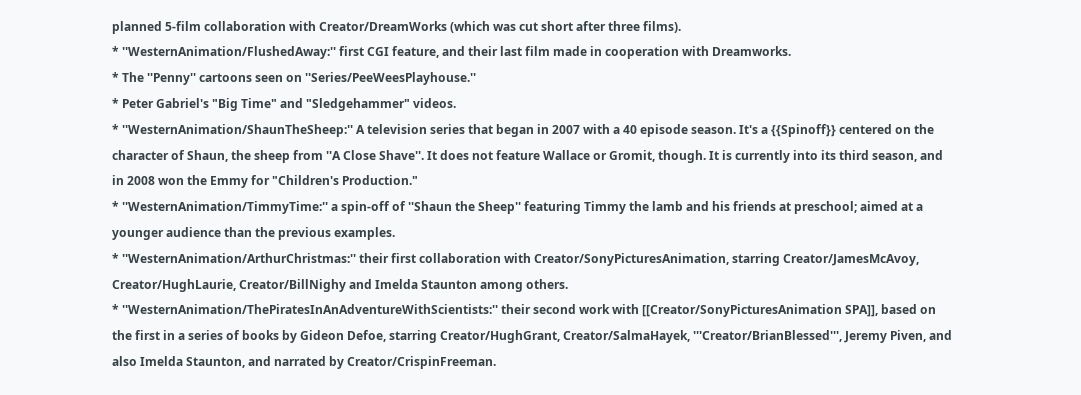planned 5-film collaboration with Creator/DreamWorks (which was cut short after three films).
* ''WesternAnimation/FlushedAway:'' first CGI feature, and their last film made in cooperation with Dreamworks.
* The ''Penny'' cartoons seen on ''Series/PeeWeesPlayhouse.''
* Peter Gabriel's "Big Time" and "Sledgehammer" videos.
* ''WesternAnimation/ShaunTheSheep:'' A television series that began in 2007 with a 40 episode season. It's a {{Spinoff}} centered on the character of Shaun, the sheep from ''A Close Shave''. It does not feature Wallace or Gromit, though. It is currently into its third season, and in 2008 won the Emmy for "Children's Production."
* ''WesternAnimation/TimmyTime:'' a spin-off of ''Shaun the Sheep'' featuring Timmy the lamb and his friends at preschool; aimed at a younger audience than the previous examples.
* ''WesternAnimation/ArthurChristmas:'' their first collaboration with Creator/SonyPicturesAnimation, starring Creator/JamesMcAvoy, Creator/HughLaurie, Creator/BillNighy and Imelda Staunton among others.
* ''WesternAnimation/ThePiratesInAnAdventureWithScientists:'' their second work with [[Creator/SonyPicturesAnimation SPA]], based on the first in a series of books by Gideon Defoe, starring Creator/HughGrant, Creator/SalmaHayek, '''Creator/BrianBlessed''', Jeremy Piven, and also Imelda Staunton, and narrated by Creator/CrispinFreeman.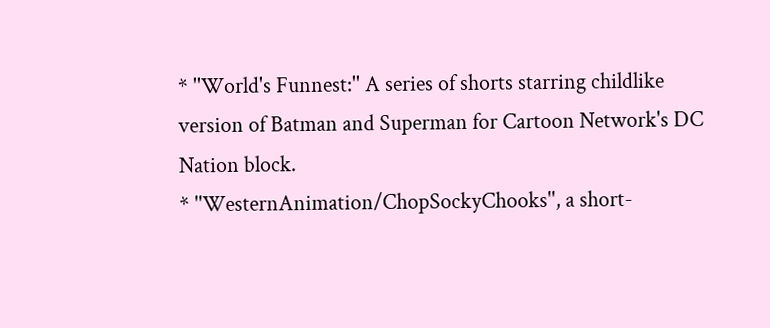* ''World's Funnest:'' A series of shorts starring childlike version of Batman and Superman for Cartoon Network's DC Nation block.
* ''WesternAnimation/ChopSockyChooks'', a short-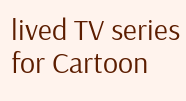lived TV series for Cartoon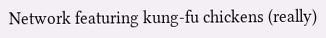Network featuring kung-fu chickens (really)